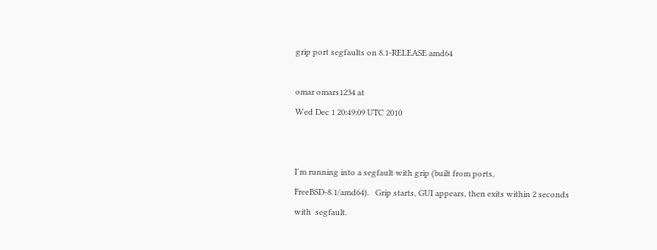grip port segfaults on 8.1-RELEASE amd64

omar omars1234 at
Wed Dec 1 20:49:09 UTC 2010


I'm running into a segfault with grip (built from ports,
FreeBSD-8.1/amd64).   Grip starts, GUI appears, then exits within 2 seconds
with  segfault.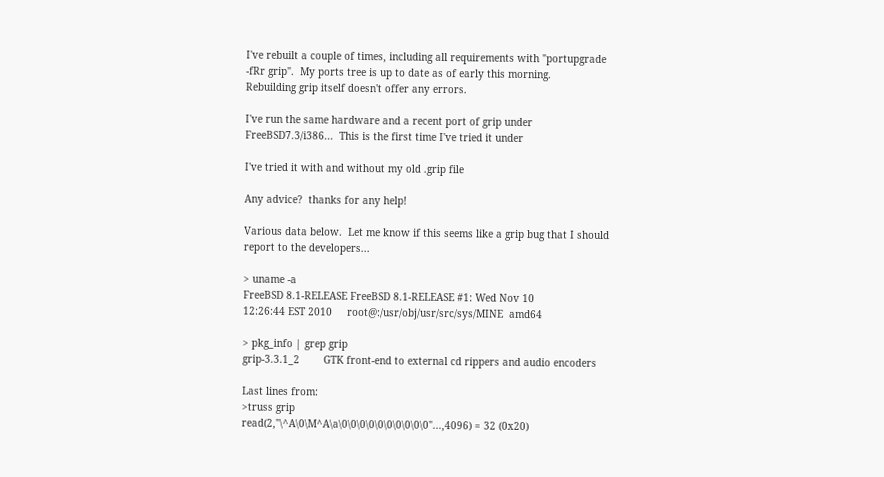I've rebuilt a couple of times, including all requirements with "portupgrade
-fRr grip".  My ports tree is up to date as of early this morning.
Rebuilding grip itself doesn't offer any errors.

I've run the same hardware and a recent port of grip under
FreeBSD7.3/i386...  This is the first time I've tried it under

I've tried it with and without my old .grip file

Any advice?  thanks for any help!

Various data below.  Let me know if this seems like a grip bug that I should
report to the developers...

> uname -a
FreeBSD 8.1-RELEASE FreeBSD 8.1-RELEASE #1: Wed Nov 10
12:26:44 EST 2010     root@:/usr/obj/usr/src/sys/MINE  amd64

> pkg_info | grep grip
grip-3.3.1_2        GTK front-end to external cd rippers and audio encoders

Last lines from:
>truss grip
read(2,"\^A\0\M^A\a\0\0\0\0\0\0\0\0\0\0"...,4096) = 32 (0x20)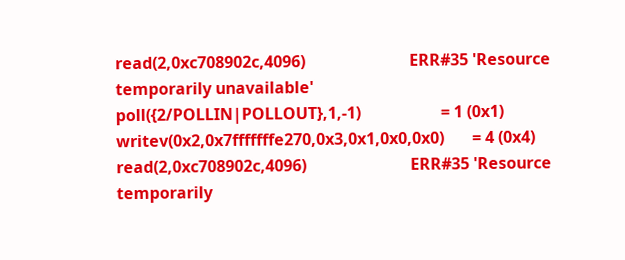read(2,0xc708902c,4096)                          ERR#35 'Resource
temporarily unavailable'
poll({2/POLLIN|POLLOUT},1,-1)                    = 1 (0x1)
writev(0x2,0x7fffffffe270,0x3,0x1,0x0,0x0)       = 4 (0x4)
read(2,0xc708902c,4096)                          ERR#35 'Resource
temporarily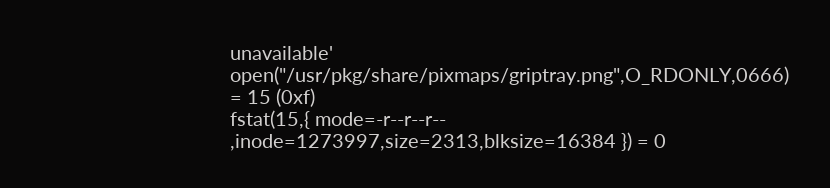unavailable'
open("/usr/pkg/share/pixmaps/griptray.png",O_RDONLY,0666) = 15 (0xf)
fstat(15,{ mode=-r--r--r-- ,inode=1273997,size=2313,blksize=16384 }) = 0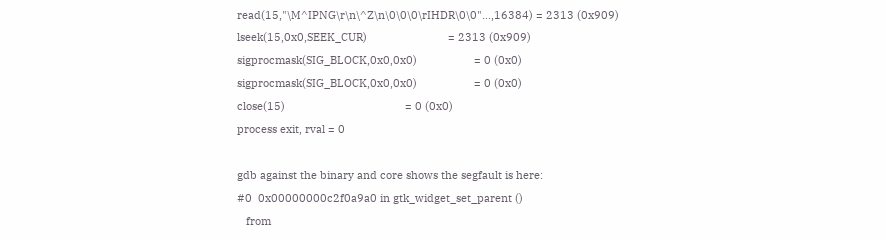read(15,"\M^IPNG\r\n\^Z\n\0\0\0\rIHDR\0\0"...,16384) = 2313 (0x909)
lseek(15,0x0,SEEK_CUR)                           = 2313 (0x909)
sigprocmask(SIG_BLOCK,0x0,0x0)                   = 0 (0x0)
sigprocmask(SIG_BLOCK,0x0,0x0)                   = 0 (0x0)
close(15)                                        = 0 (0x0)
process exit, rval = 0

gdb against the binary and core shows the segfault is here:
#0  0x00000000c2f0a9a0 in gtk_widget_set_parent ()
   from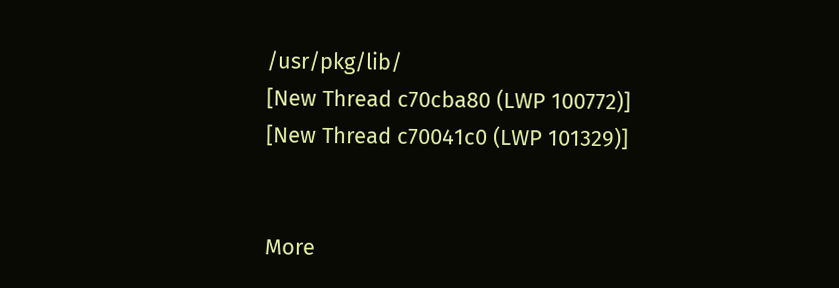/usr/pkg/lib/
[New Thread c70cba80 (LWP 100772)]
[New Thread c70041c0 (LWP 101329)]


More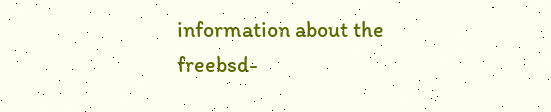information about the freebsd-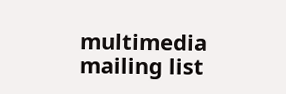multimedia mailing list